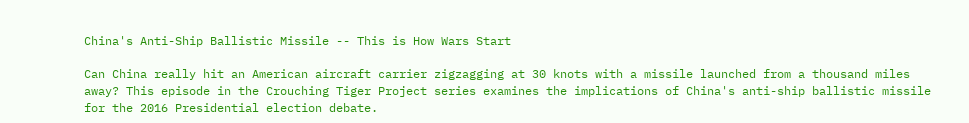China's Anti-Ship Ballistic Missile -- This is How Wars Start

Can China really hit an American aircraft carrier zigzagging at 30 knots with a missile launched from a thousand miles away? This episode in the Crouching Tiger Project series examines the implications of China's anti-ship ballistic missile for the 2016 Presidential election debate.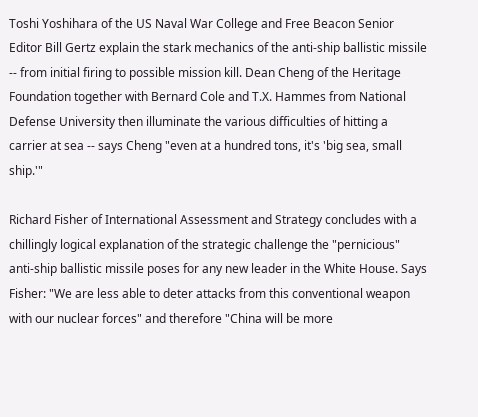Toshi Yoshihara of the US Naval War College and Free Beacon Senior Editor Bill Gertz explain the stark mechanics of the anti-ship ballistic missile -- from initial firing to possible mission kill. Dean Cheng of the Heritage Foundation together with Bernard Cole and T.X. Hammes from National Defense University then illuminate the various difficulties of hitting a carrier at sea -- says Cheng "even at a hundred tons, it's 'big sea, small ship.'"

Richard Fisher of International Assessment and Strategy concludes with a chillingly logical explanation of the strategic challenge the "pernicious" anti-ship ballistic missile poses for any new leader in the White House. Says Fisher: "We are less able to deter attacks from this conventional weapon with our nuclear forces" and therefore "China will be more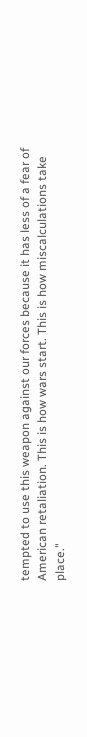tempted to use this weapon against our forces because it has less of a fear of American retaliation. This is how wars start. This is how miscalculations take place."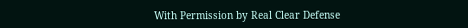With Permission by Real Clear Defense